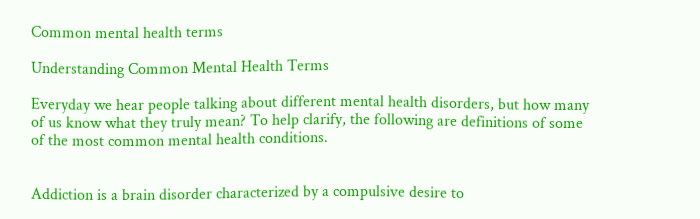Common mental health terms

Understanding Common Mental Health Terms

Everyday we hear people talking about different mental health disorders, but how many of us know what they truly mean? To help clarify, the following are definitions of some of the most common mental health conditions.


Addiction is a brain disorder characterized by a compulsive desire to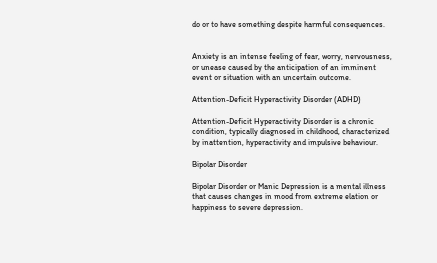do or to have something despite harmful consequences.


Anxiety is an intense feeling of fear, worry, nervousness, or unease caused by the anticipation of an imminent event or situation with an uncertain outcome.

Attention-Deficit Hyperactivity Disorder (ADHD)

Attention-Deficit Hyperactivity Disorder is a chronic condition, typically diagnosed in childhood, characterized by inattention, hyperactivity and impulsive behaviour.

Bipolar Disorder

Bipolar Disorder or Manic Depression is a mental illness that causes changes in mood from extreme elation or happiness to severe depression.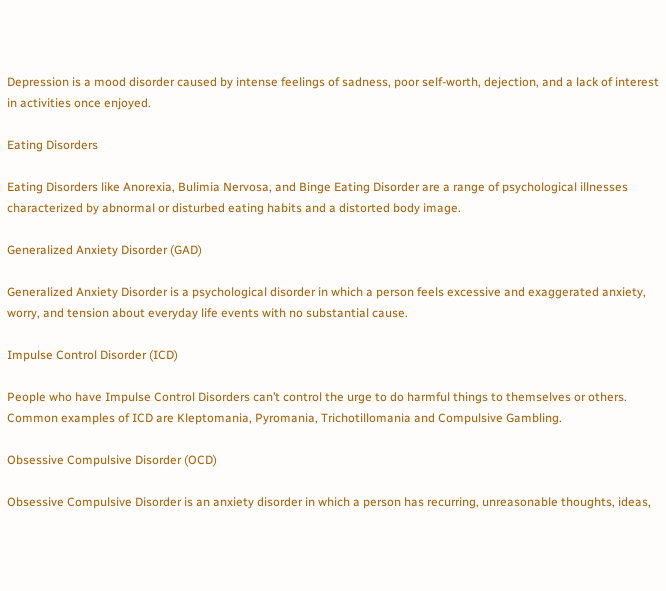Depression is a mood disorder caused by intense feelings of sadness, poor self-worth, dejection, and a lack of interest in activities once enjoyed.

Eating Disorders

Eating Disorders like Anorexia, Bulimia Nervosa, and Binge Eating Disorder are a range of psychological illnesses characterized by abnormal or disturbed eating habits and a distorted body image.

Generalized Anxiety Disorder (GAD)

Generalized Anxiety Disorder is a psychological disorder in which a person feels excessive and exaggerated anxiety, worry, and tension about everyday life events with no substantial cause.

Impulse Control Disorder (ICD)

People who have Impulse Control Disorders can’t control the urge to do harmful things to themselves or others.  Common examples of ICD are Kleptomania, Pyromania, Trichotillomania and Compulsive Gambling.

Obsessive Compulsive Disorder (OCD)

Obsessive Compulsive Disorder is an anxiety disorder in which a person has recurring, unreasonable thoughts, ideas,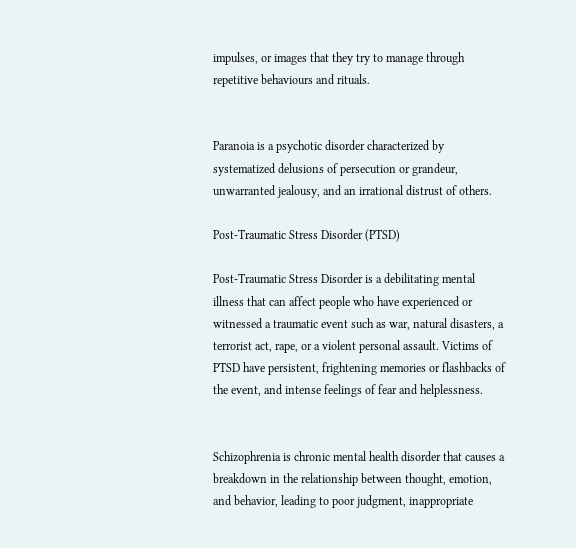impulses, or images that they try to manage through repetitive behaviours and rituals.


Paranoia is a psychotic disorder characterized by systematized delusions of persecution or grandeur, unwarranted jealousy, and an irrational distrust of others.

Post-Traumatic Stress Disorder (PTSD)

Post-Traumatic Stress Disorder is a debilitating mental illness that can affect people who have experienced or witnessed a traumatic event such as war, natural disasters, a terrorist act, rape, or a violent personal assault. Victims of PTSD have persistent, frightening memories or flashbacks of the event, and intense feelings of fear and helplessness.


Schizophrenia is chronic mental health disorder that causes a breakdown in the relationship between thought, emotion, and behavior, leading to poor judgment, inappropriate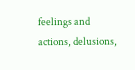feelings and actions, delusions,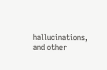hallucinations, and other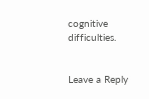cognitive difficulties.


Leave a Reply